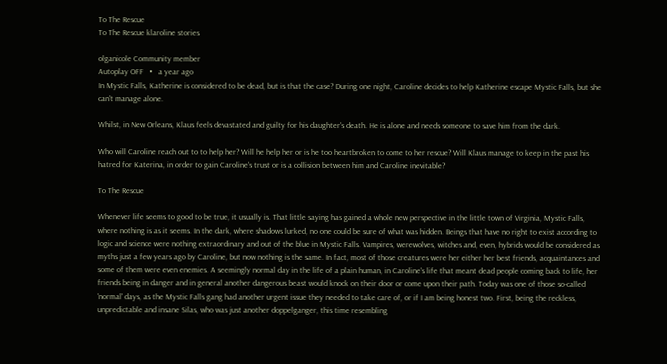To The Rescue
To The Rescue klaroline stories

olganicole Community member
Autoplay OFF   •   a year ago
In Mystic Falls, Katherine is considered to be dead, but is that the case? During one night, Caroline decides to help Katherine escape Mystic Falls, but she can't manage alone.

Whilst, in New Orleans, Klaus feels devastated and guilty for his daughter's death. He is alone and needs someone to save him from the dark.

Who will Caroline reach out to to help her? Will he help her or is he too heartbroken to come to her rescue? Will Klaus manage to keep in the past his hatred for Katerina, in order to gain Caroline's trust or is a collision between him and Caroline inevitable?

To The Rescue

Whenever life seems to good to be true, it usually is. That little saying has gained a whole new perspective in the little town of Virginia, Mystic Falls, where nothing is as it seems. In the dark, where shadows lurked, no one could be sure of what was hidden. Beings that have no right to exist according to logic and science were nothing extraordinary and out of the blue in Mystic Falls. Vampires, werewolves, witches and, even, hybrids would be considered as myths just a few years ago by Caroline, but now nothing is the same. In fact, most of those creatures were her either her best friends, acquaintances and some of them were even enemies. A seemingly normal day in the life of a plain human, in Caroline's life that meant dead people coming back to life, her friends being in danger and in general another dangerous beast would knock on their door or come upon their path. Today was one of those so-called 'normal' days, as the Mystic Falls gang had another urgent issue they needed to take care of, or if I am being honest two. First, being the reckless, unpredictable and insane Silas, who was just another doppelganger, this time resembling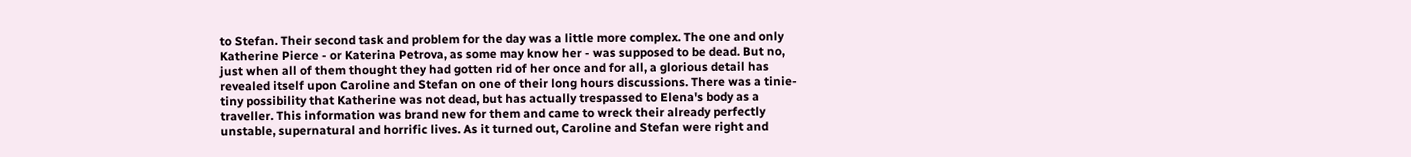to Stefan. Their second task and problem for the day was a little more complex. The one and only Katherine Pierce - or Katerina Petrova, as some may know her - was supposed to be dead. But no, just when all of them thought they had gotten rid of her once and for all, a glorious detail has revealed itself upon Caroline and Stefan on one of their long hours discussions. There was a tinie-tiny possibility that Katherine was not dead, but has actually trespassed to Elena's body as a traveller. This information was brand new for them and came to wreck their already perfectly unstable, supernatural and horrific lives. As it turned out, Caroline and Stefan were right and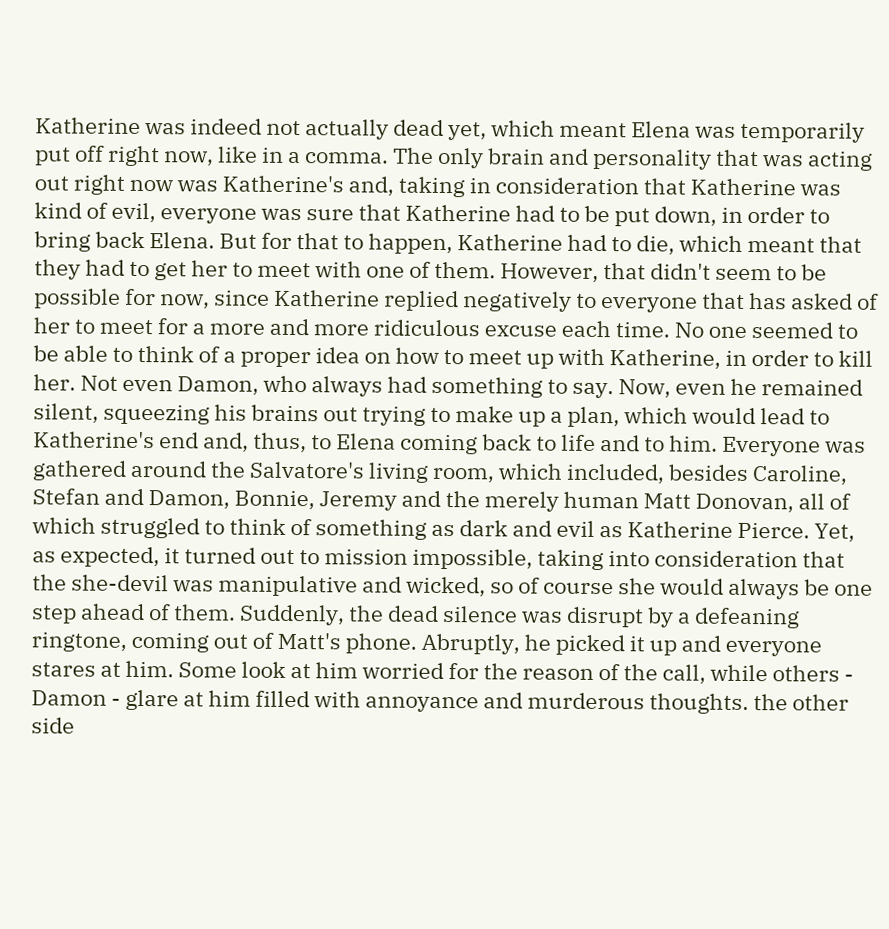Katherine was indeed not actually dead yet, which meant Elena was temporarily put off right now, like in a comma. The only brain and personality that was acting out right now was Katherine's and, taking in consideration that Katherine was kind of evil, everyone was sure that Katherine had to be put down, in order to bring back Elena. But for that to happen, Katherine had to die, which meant that they had to get her to meet with one of them. However, that didn't seem to be possible for now, since Katherine replied negatively to everyone that has asked of her to meet for a more and more ridiculous excuse each time. No one seemed to be able to think of a proper idea on how to meet up with Katherine, in order to kill her. Not even Damon, who always had something to say. Now, even he remained silent, squeezing his brains out trying to make up a plan, which would lead to Katherine's end and, thus, to Elena coming back to life and to him. Everyone was gathered around the Salvatore's living room, which included, besides Caroline, Stefan and Damon, Bonnie, Jeremy and the merely human Matt Donovan, all of which struggled to think of something as dark and evil as Katherine Pierce. Yet, as expected, it turned out to mission impossible, taking into consideration that the she-devil was manipulative and wicked, so of course she would always be one step ahead of them. Suddenly, the dead silence was disrupt by a defeaning ringtone, coming out of Matt's phone. Abruptly, he picked it up and everyone stares at him. Some look at him worried for the reason of the call, while others - Damon - glare at him filled with annoyance and murderous thoughts. the other side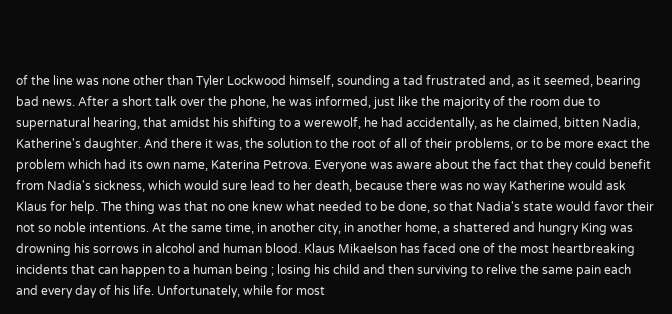of the line was none other than Tyler Lockwood himself, sounding a tad frustrated and, as it seemed, bearing bad news. After a short talk over the phone, he was informed, just like the majority of the room due to supernatural hearing, that amidst his shifting to a werewolf, he had accidentally, as he claimed, bitten Nadia, Katherine's daughter. And there it was, the solution to the root of all of their problems, or to be more exact the problem which had its own name, Katerina Petrova. Everyone was aware about the fact that they could benefit from Nadia's sickness, which would sure lead to her death, because there was no way Katherine would ask Klaus for help. The thing was that no one knew what needed to be done, so that Nadia's state would favor their not so noble intentions. At the same time, in another city, in another home, a shattered and hungry King was drowning his sorrows in alcohol and human blood. Klaus Mikaelson has faced one of the most heartbreaking incidents that can happen to a human being ; losing his child and then surviving to relive the same pain each and every day of his life. Unfortunately, while for most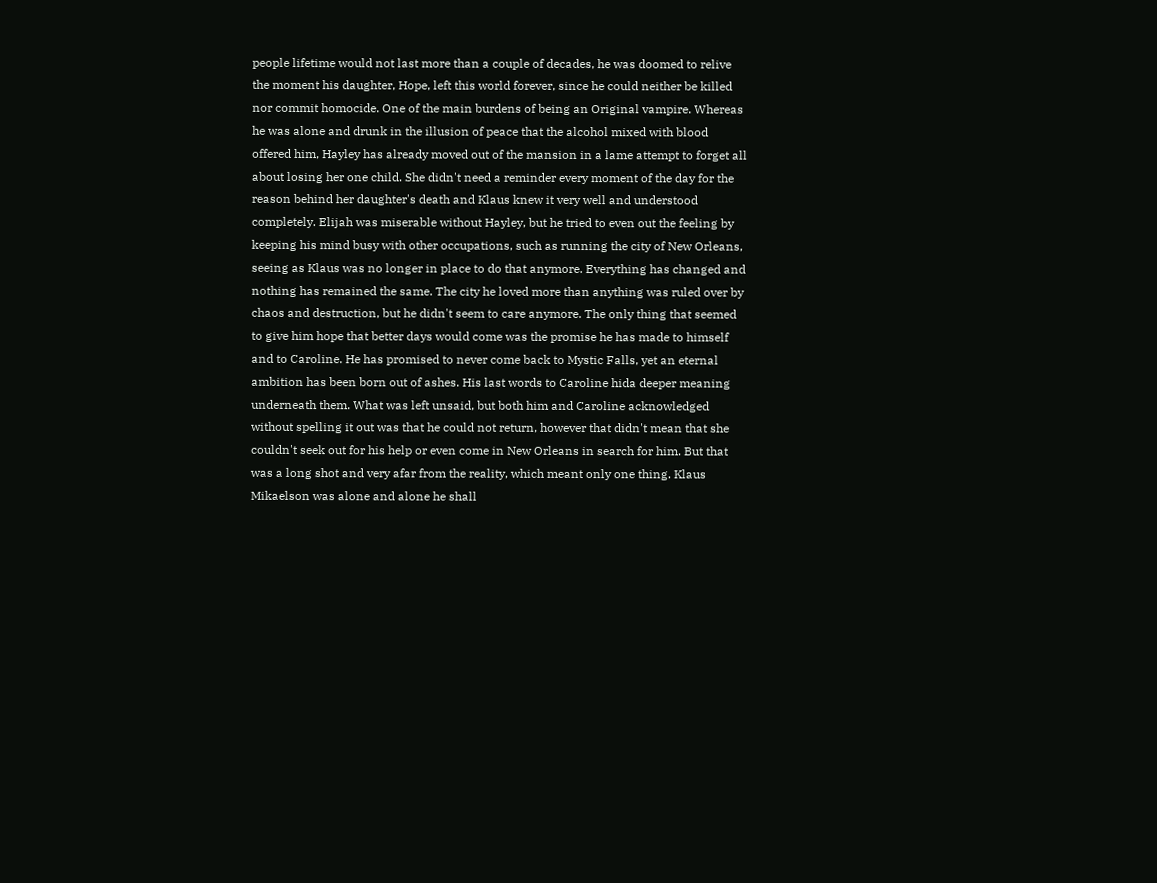people lifetime would not last more than a couple of decades, he was doomed to relive the moment his daughter, Hope, left this world forever, since he could neither be killed nor commit homocide. One of the main burdens of being an Original vampire. Whereas he was alone and drunk in the illusion of peace that the alcohol mixed with blood offered him, Hayley has already moved out of the mansion in a lame attempt to forget all about losing her one child. She didn't need a reminder every moment of the day for the reason behind her daughter's death and Klaus knew it very well and understood completely. Elijah was miserable without Hayley, but he tried to even out the feeling by keeping his mind busy with other occupations, such as running the city of New Orleans, seeing as Klaus was no longer in place to do that anymore. Everything has changed and nothing has remained the same. The city he loved more than anything was ruled over by chaos and destruction, but he didn't seem to care anymore. The only thing that seemed to give him hope that better days would come was the promise he has made to himself and to Caroline. He has promised to never come back to Mystic Falls, yet an eternal ambition has been born out of ashes. His last words to Caroline hida deeper meaning underneath them. What was left unsaid, but both him and Caroline acknowledged without spelling it out was that he could not return, however that didn't mean that she couldn't seek out for his help or even come in New Orleans in search for him. But that was a long shot and very afar from the reality, which meant only one thing. Klaus Mikaelson was alone and alone he shall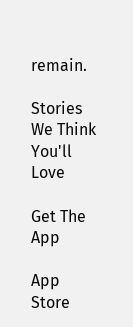remain.

Stories We Think You'll Love

Get The App

App Store